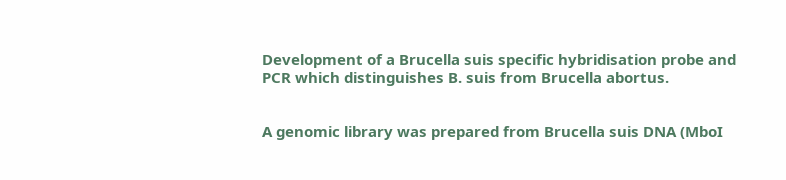Development of a Brucella suis specific hybridisation probe and PCR which distinguishes B. suis from Brucella abortus.


A genomic library was prepared from Brucella suis DNA (MboI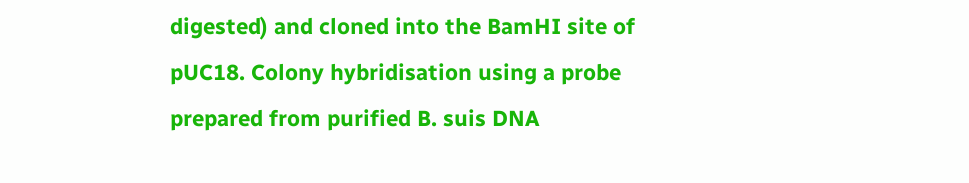digested) and cloned into the BamHI site of pUC18. Colony hybridisation using a probe prepared from purified B. suis DNA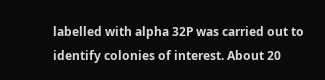labelled with alpha 32P was carried out to identify colonies of interest. About 20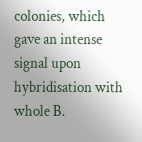colonies, which gave an intense signal upon hybridisation with whole B.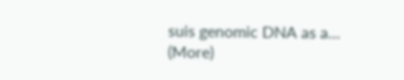suis genomic DNA as a… (More)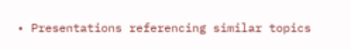• Presentations referencing similar topics